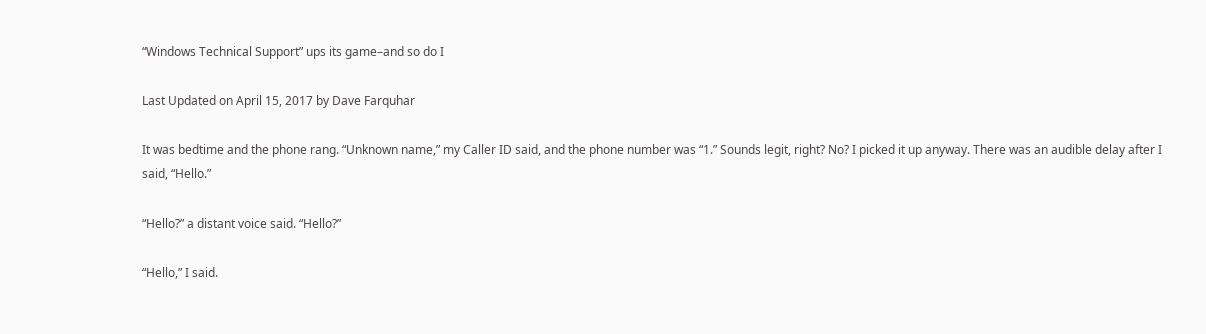“Windows Technical Support” ups its game–and so do I

Last Updated on April 15, 2017 by Dave Farquhar

It was bedtime and the phone rang. “Unknown name,” my Caller ID said, and the phone number was “1.” Sounds legit, right? No? I picked it up anyway. There was an audible delay after I said, “Hello.”

“Hello?” a distant voice said. “Hello?”

“Hello,” I said.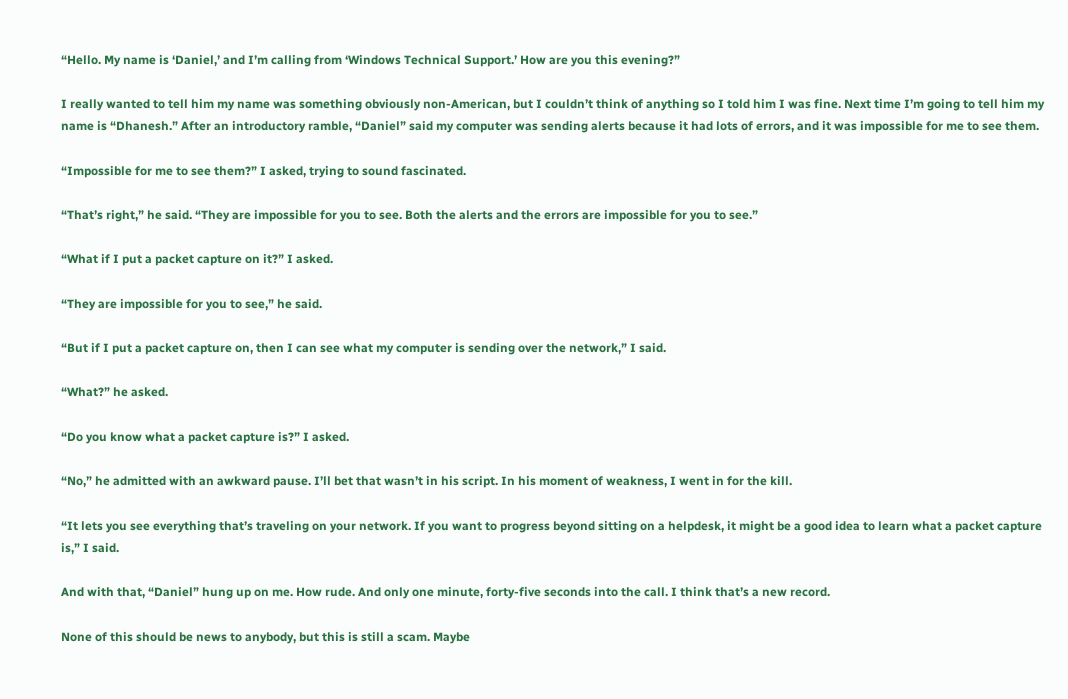“Hello. My name is ‘Daniel,’ and I’m calling from ‘Windows Technical Support.’ How are you this evening?”

I really wanted to tell him my name was something obviously non-American, but I couldn’t think of anything so I told him I was fine. Next time I’m going to tell him my name is “Dhanesh.” After an introductory ramble, “Daniel” said my computer was sending alerts because it had lots of errors, and it was impossible for me to see them.

“Impossible for me to see them?” I asked, trying to sound fascinated.

“That’s right,” he said. “They are impossible for you to see. Both the alerts and the errors are impossible for you to see.”

“What if I put a packet capture on it?” I asked.

“They are impossible for you to see,” he said.

“But if I put a packet capture on, then I can see what my computer is sending over the network,” I said.

“What?” he asked.

“Do you know what a packet capture is?” I asked.

“No,” he admitted with an awkward pause. I’ll bet that wasn’t in his script. In his moment of weakness, I went in for the kill.

“It lets you see everything that’s traveling on your network. If you want to progress beyond sitting on a helpdesk, it might be a good idea to learn what a packet capture is,” I said.

And with that, “Daniel” hung up on me. How rude. And only one minute, forty-five seconds into the call. I think that’s a new record.

None of this should be news to anybody, but this is still a scam. Maybe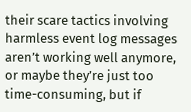their scare tactics involving harmless event log messages aren’t working well anymore, or maybe they’re just too time-consuming, but if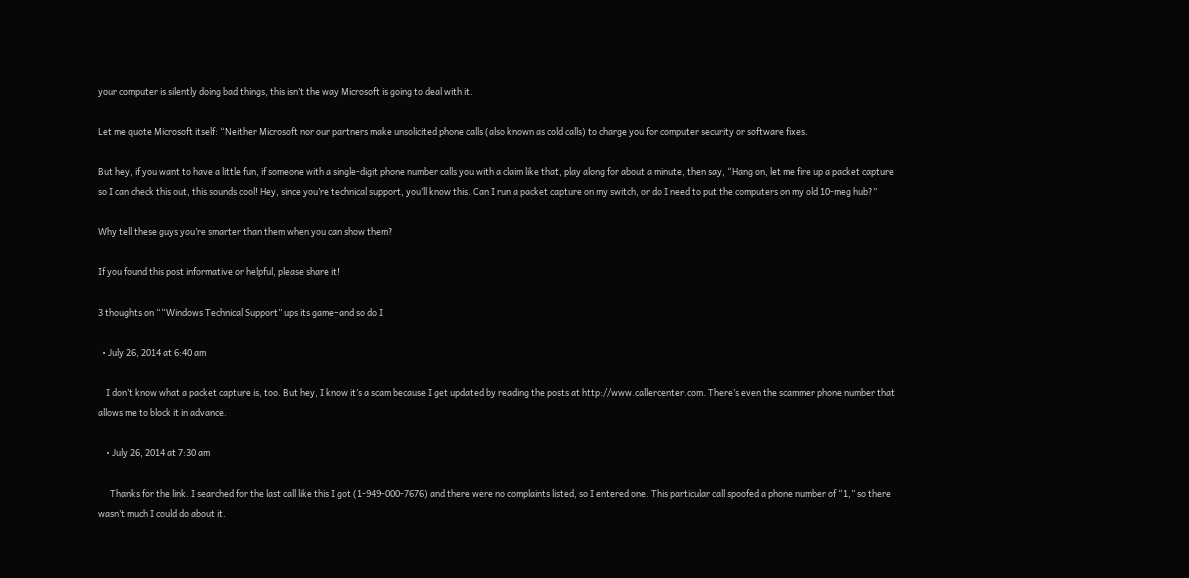your computer is silently doing bad things, this isn’t the way Microsoft is going to deal with it.

Let me quote Microsoft itself: “Neither Microsoft nor our partners make unsolicited phone calls (also known as cold calls) to charge you for computer security or software fixes.

But hey, if you want to have a little fun, if someone with a single-digit phone number calls you with a claim like that, play along for about a minute, then say, “Hang on, let me fire up a packet capture so I can check this out, this sounds cool! Hey, since you’re technical support, you’ll know this. Can I run a packet capture on my switch, or do I need to put the computers on my old 10-meg hub?”

Why tell these guys you’re smarter than them when you can show them?

If you found this post informative or helpful, please share it!

3 thoughts on ““Windows Technical Support” ups its game–and so do I

  • July 26, 2014 at 6:40 am

    I don’t know what a packet capture is, too. But hey, I know it’s a scam because I get updated by reading the posts at http://www.callercenter.com. There’s even the scammer phone number that allows me to block it in advance.

    • July 26, 2014 at 7:30 am

      Thanks for the link. I searched for the last call like this I got (1-949-000-7676) and there were no complaints listed, so I entered one. This particular call spoofed a phone number of “1,” so there wasn’t much I could do about it.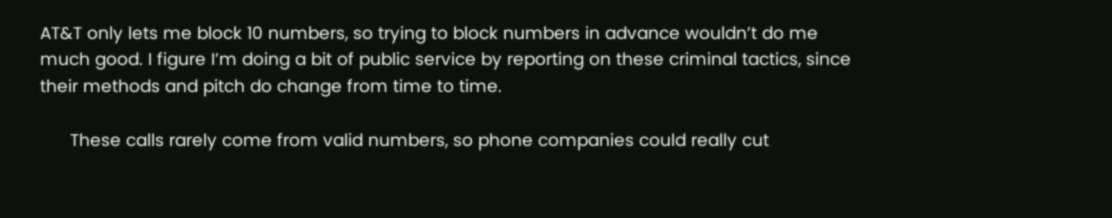AT&T only lets me block 10 numbers, so trying to block numbers in advance wouldn’t do me much good. I figure I’m doing a bit of public service by reporting on these criminal tactics, since their methods and pitch do change from time to time.

      These calls rarely come from valid numbers, so phone companies could really cut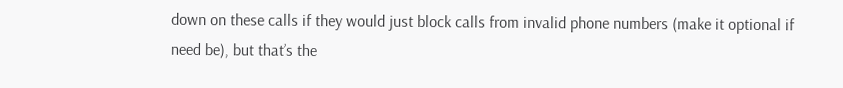down on these calls if they would just block calls from invalid phone numbers (make it optional if need be), but that’s the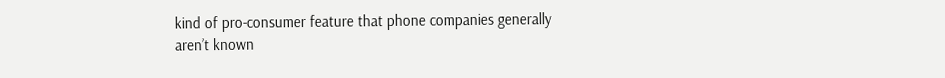kind of pro-consumer feature that phone companies generally aren’t known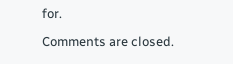for.

Comments are closed.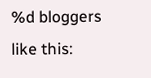%d bloggers like this: